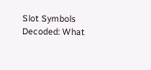Slot Symbols Decoded: What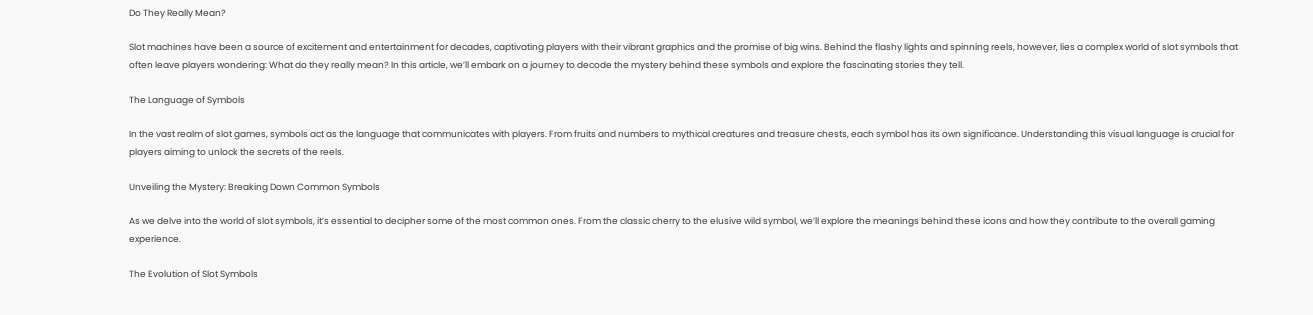Do They Really Mean?

Slot machines have been a source of excitement and entertainment for decades, captivating players with their vibrant graphics and the promise of big wins. Behind the flashy lights and spinning reels, however, lies a complex world of slot symbols that often leave players wondering: What do they really mean? In this article, we’ll embark on a journey to decode the mystery behind these symbols and explore the fascinating stories they tell.

The Language of Symbols

In the vast realm of slot games, symbols act as the language that communicates with players. From fruits and numbers to mythical creatures and treasure chests, each symbol has its own significance. Understanding this visual language is crucial for players aiming to unlock the secrets of the reels.

Unveiling the Mystery: Breaking Down Common Symbols

As we delve into the world of slot symbols, it’s essential to decipher some of the most common ones. From the classic cherry to the elusive wild symbol, we’ll explore the meanings behind these icons and how they contribute to the overall gaming experience.

The Evolution of Slot Symbols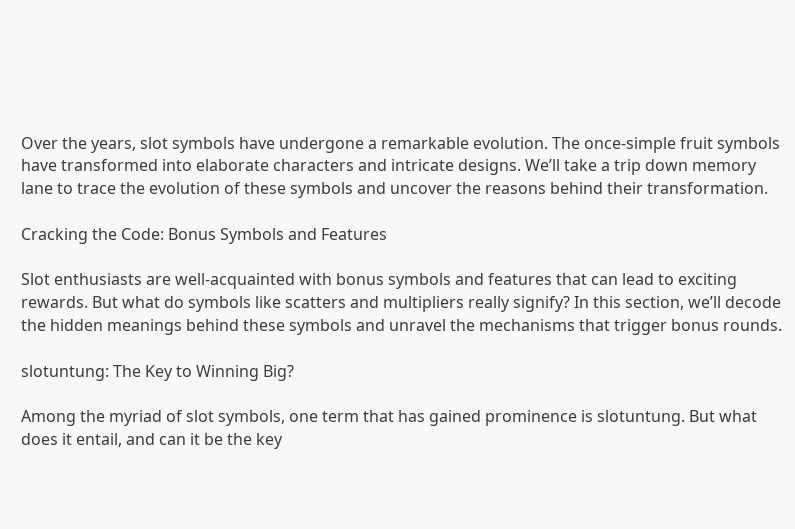Over the years, slot symbols have undergone a remarkable evolution. The once-simple fruit symbols have transformed into elaborate characters and intricate designs. We’ll take a trip down memory lane to trace the evolution of these symbols and uncover the reasons behind their transformation.

Cracking the Code: Bonus Symbols and Features

Slot enthusiasts are well-acquainted with bonus symbols and features that can lead to exciting rewards. But what do symbols like scatters and multipliers really signify? In this section, we’ll decode the hidden meanings behind these symbols and unravel the mechanisms that trigger bonus rounds.

slotuntung: The Key to Winning Big?

Among the myriad of slot symbols, one term that has gained prominence is slotuntung. But what does it entail, and can it be the key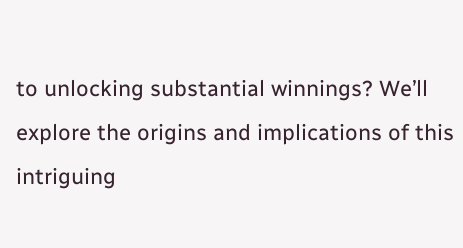to unlocking substantial winnings? We’ll explore the origins and implications of this intriguing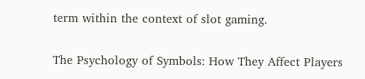term within the context of slot gaming.

The Psychology of Symbols: How They Affect Players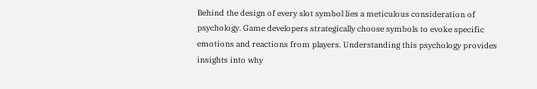Behind the design of every slot symbol lies a meticulous consideration of psychology. Game developers strategically choose symbols to evoke specific emotions and reactions from players. Understanding this psychology provides insights into why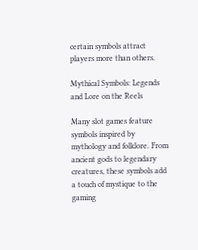certain symbols attract players more than others.

Mythical Symbols: Legends and Lore on the Reels

Many slot games feature symbols inspired by mythology and folklore. From ancient gods to legendary creatures, these symbols add a touch of mystique to the gaming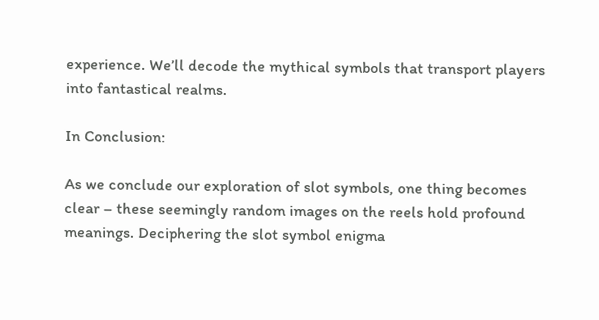experience. We’ll decode the mythical symbols that transport players into fantastical realms.

In Conclusion:

As we conclude our exploration of slot symbols, one thing becomes clear – these seemingly random images on the reels hold profound meanings. Deciphering the slot symbol enigma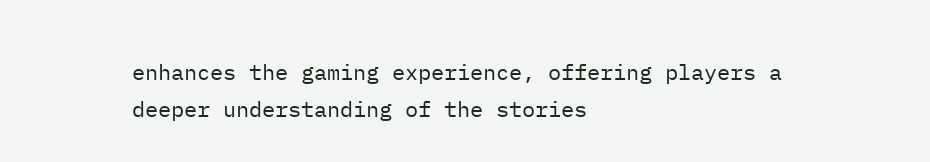enhances the gaming experience, offering players a deeper understanding of the stories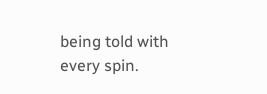being told with every spin.